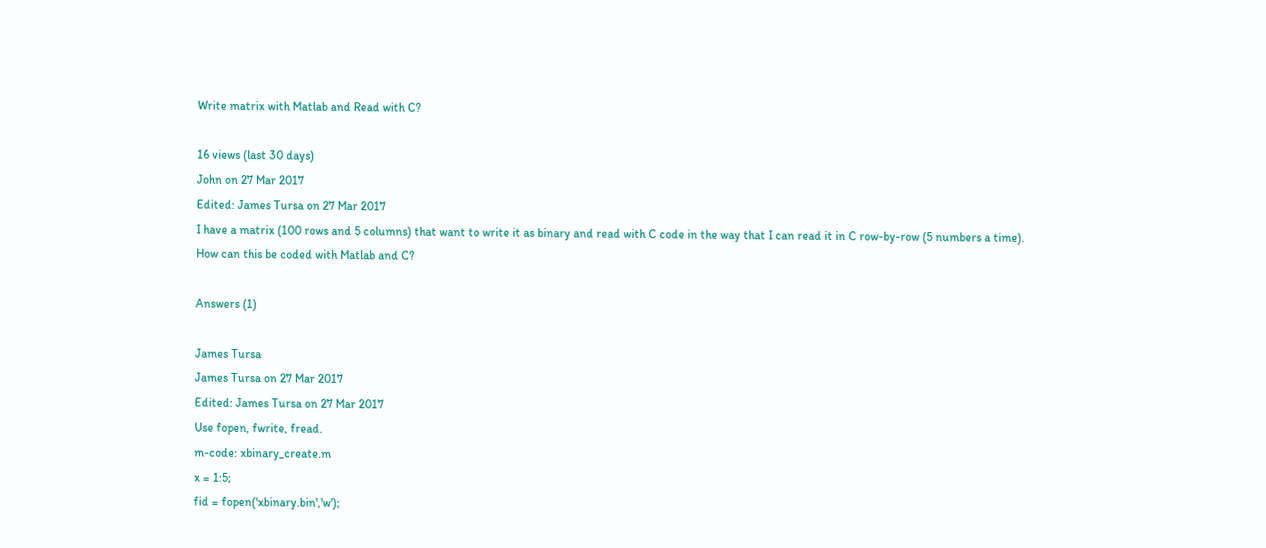Write matrix with Matlab and Read with C?

16 views (last 30 days)
John on 27 Mar 2017
Edited: James Tursa on 27 Mar 2017
I have a matrix (100 rows and 5 columns) that want to write it as binary and read with C code in the way that I can read it in C row-by-row (5 numbers a time).
How can this be coded with Matlab and C?

Answers (1)

James Tursa
James Tursa on 27 Mar 2017
Edited: James Tursa on 27 Mar 2017
Use fopen, fwrite, fread.
m-code: xbinary_create.m
x = 1:5;
fid = fopen('xbinary.bin','w');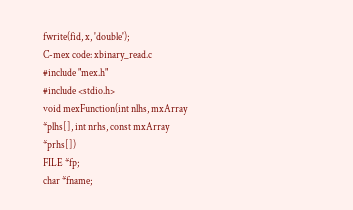fwrite(fid, x, 'double');
C-mex code: xbinary_read.c
#include "mex.h"
#include <stdio.h>
void mexFunction(int nlhs, mxArray *plhs[], int nrhs, const mxArray *prhs[])
FILE *fp;
char *fname;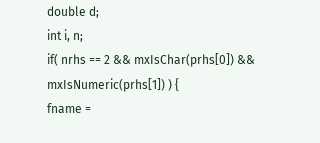double d;
int i, n;
if( nrhs == 2 && mxIsChar(prhs[0]) && mxIsNumeric(prhs[1]) ) {
fname =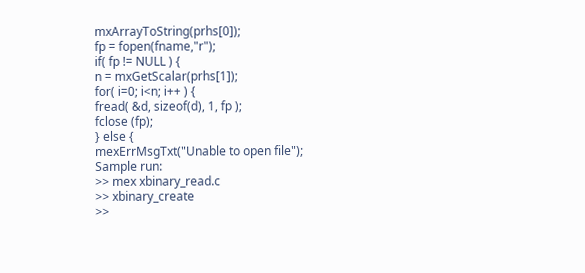mxArrayToString(prhs[0]);
fp = fopen(fname,"r");
if( fp != NULL ) {
n = mxGetScalar(prhs[1]);
for( i=0; i<n; i++ ) {
fread( &d, sizeof(d), 1, fp );
fclose (fp);
} else {
mexErrMsgTxt("Unable to open file");
Sample run:
>> mex xbinary_read.c
>> xbinary_create
>>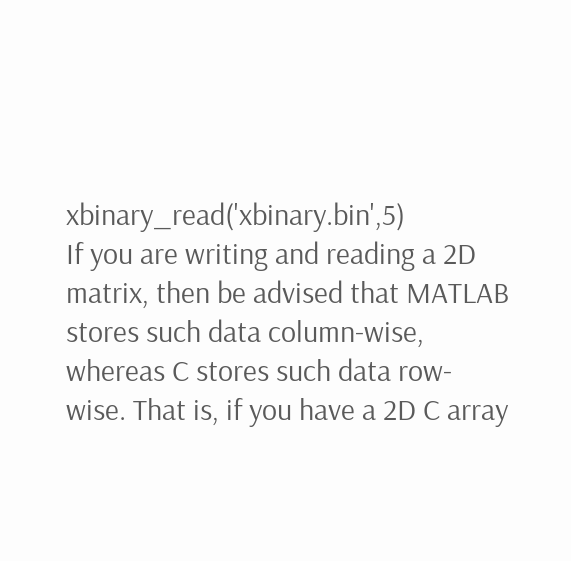xbinary_read('xbinary.bin',5)
If you are writing and reading a 2D matrix, then be advised that MATLAB stores such data column-wise, whereas C stores such data row-wise. That is, if you have a 2D C array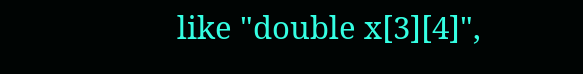like "double x[3][4]",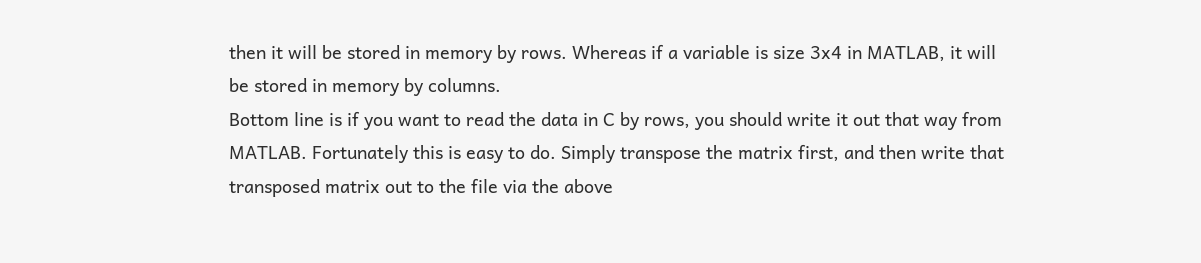then it will be stored in memory by rows. Whereas if a variable is size 3x4 in MATLAB, it will be stored in memory by columns.
Bottom line is if you want to read the data in C by rows, you should write it out that way from MATLAB. Fortunately this is easy to do. Simply transpose the matrix first, and then write that transposed matrix out to the file via the above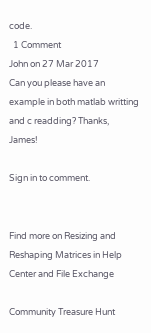code.
  1 Comment
John on 27 Mar 2017
Can you please have an example in both matlab writting and c readding? Thanks, James!

Sign in to comment.


Find more on Resizing and Reshaping Matrices in Help Center and File Exchange

Community Treasure Hunt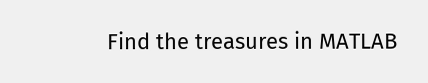Find the treasures in MATLAB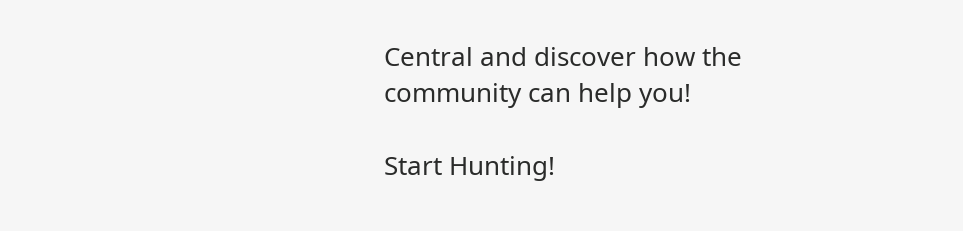Central and discover how the community can help you!

Start Hunting!